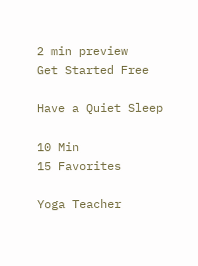2 min preview
Get Started Free

Have a Quiet Sleep

10 Min
15 Favorites

Yoga Teacher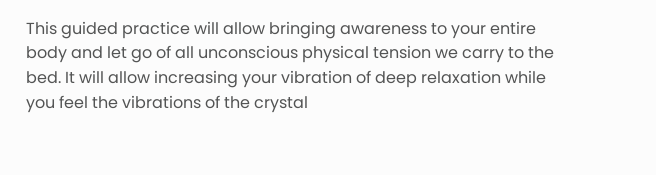This guided practice will allow bringing awareness to your entire body and let go of all unconscious physical tension we carry to the bed. It will allow increasing your vibration of deep relaxation while you feel the vibrations of the crystal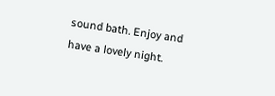sound bath. Enjoy and have a lovely night.